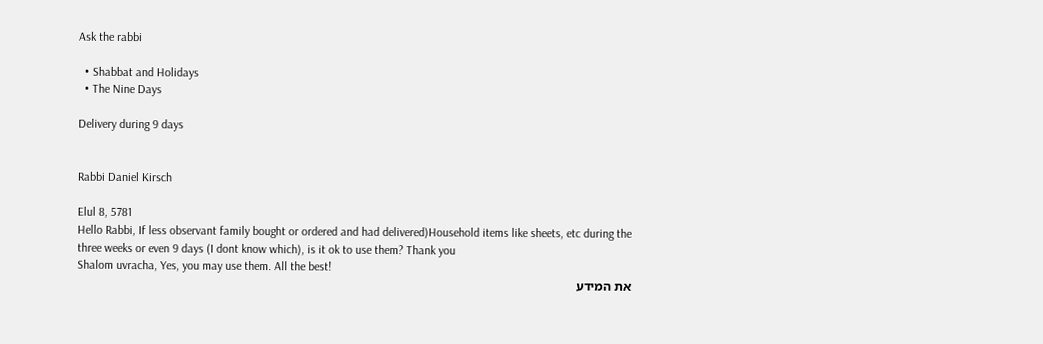Ask the rabbi

  • Shabbat and Holidays
  • The Nine Days

Delivery during 9 days


Rabbi Daniel Kirsch

Elul 8, 5781
Hello Rabbi, If less observant family bought or ordered and had delivered)Household items like sheets, etc during the three weeks or even 9 days (I dont know which), is it ok to use them? Thank you
Shalom uvracha, Yes, you may use them. All the best!
את המידע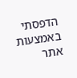הדפסתי באמצעות אתר